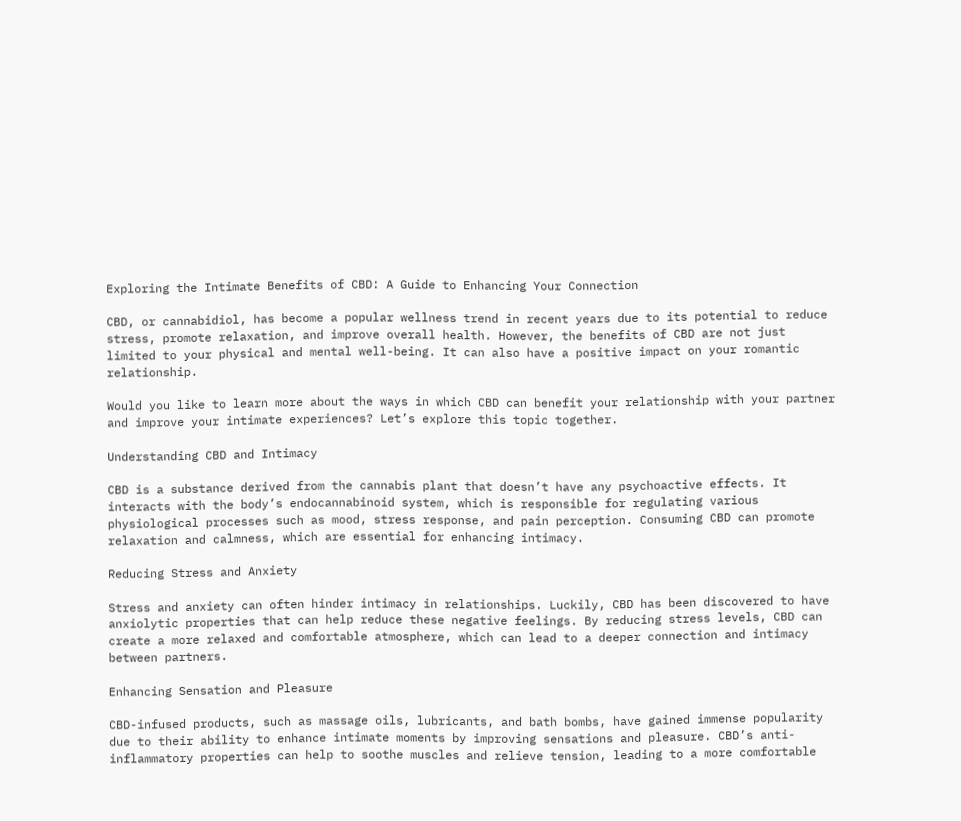Exploring the Intimate Benefits of CBD: A Guide to Enhancing Your Connection

CBD, or cannabidiol, has become a popular wellness trend in recent years due to its potential to reduce stress, promote relaxation, and improve overall health. However, the benefits of CBD are not just limited to your physical and mental well-being. It can also have a positive impact on your romantic relationship.

Would you like to learn more about the ways in which CBD can benefit your relationship with your partner and improve your intimate experiences? Let’s explore this topic together.

Understanding CBD and Intimacy

CBD is a substance derived from the cannabis plant that doesn’t have any psychoactive effects. It interacts with the body’s endocannabinoid system, which is responsible for regulating various physiological processes such as mood, stress response, and pain perception. Consuming CBD can promote relaxation and calmness, which are essential for enhancing intimacy.

Reducing Stress and Anxiety

Stress and anxiety can often hinder intimacy in relationships. Luckily, CBD has been discovered to have anxiolytic properties that can help reduce these negative feelings. By reducing stress levels, CBD can create a more relaxed and comfortable atmosphere, which can lead to a deeper connection and intimacy between partners.

Enhancing Sensation and Pleasure

CBD-infused products, such as massage oils, lubricants, and bath bombs, have gained immense popularity due to their ability to enhance intimate moments by improving sensations and pleasure. CBD’s anti-inflammatory properties can help to soothe muscles and relieve tension, leading to a more comfortable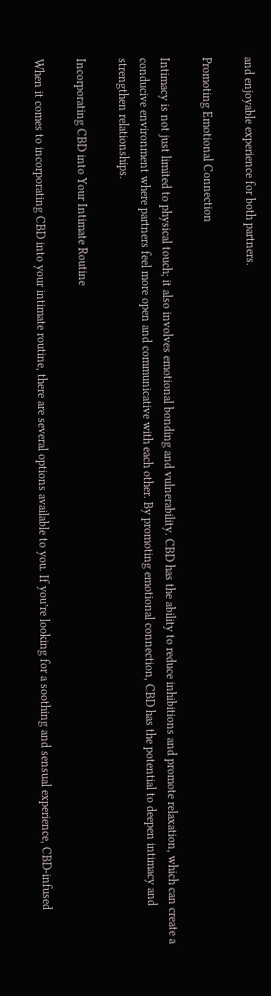and enjoyable experience for both partners.

Promoting Emotional Connection

Intimacy is not just limited to physical touch; it also involves emotional bonding and vulnerability. CBD has the ability to reduce inhibitions and promote relaxation, which can create a conducive environment where partners feel more open and communicative with each other. By promoting emotional connection, CBD has the potential to deepen intimacy and strengthen relationships.

Incorporating CBD into Your Intimate Routine

When it comes to incorporating CBD into your intimate routine, there are several options available to you. If you’re looking for a soothing and sensual experience, CBD-infused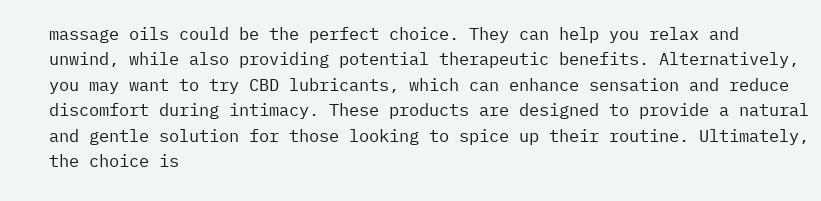massage oils could be the perfect choice. They can help you relax and unwind, while also providing potential therapeutic benefits. Alternatively, you may want to try CBD lubricants, which can enhance sensation and reduce discomfort during intimacy. These products are designed to provide a natural and gentle solution for those looking to spice up their routine. Ultimately, the choice is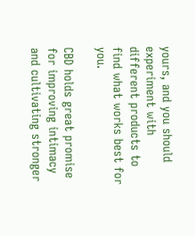yours, and you should experiment with different products to find what works best for you.

CBD holds great promise for improving intimacy and cultivating stronger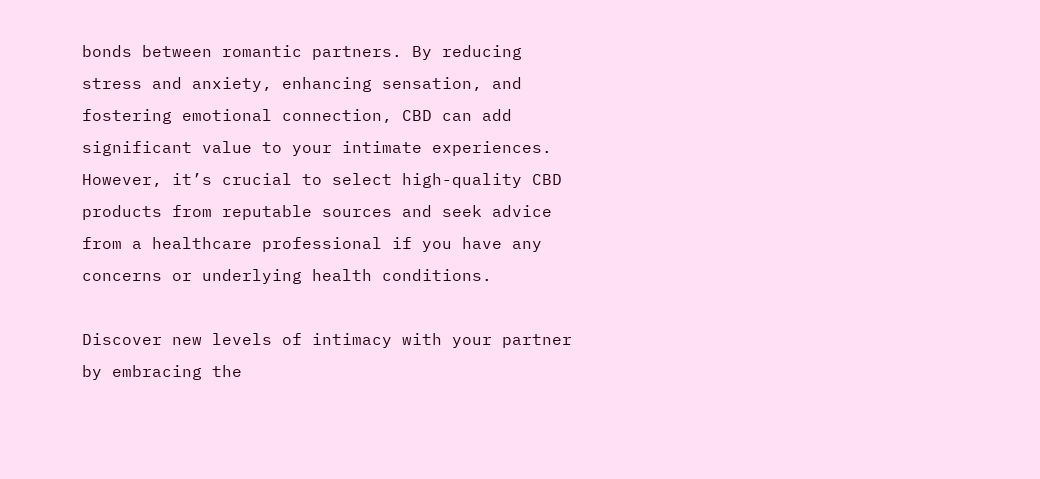bonds between romantic partners. By reducing stress and anxiety, enhancing sensation, and fostering emotional connection, CBD can add significant value to your intimate experiences. However, it’s crucial to select high-quality CBD products from reputable sources and seek advice from a healthcare professional if you have any concerns or underlying health conditions.

Discover new levels of intimacy with your partner by embracing the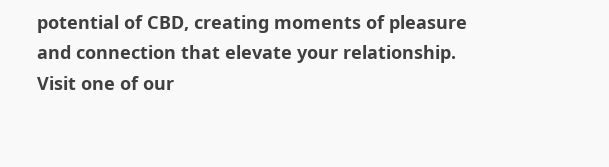potential of CBD, creating moments of pleasure and connection that elevate your relationship. Visit one of our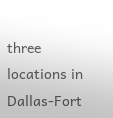three locations in Dallas-Fort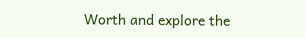Worth and explore the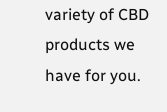variety of CBD products we have for you.